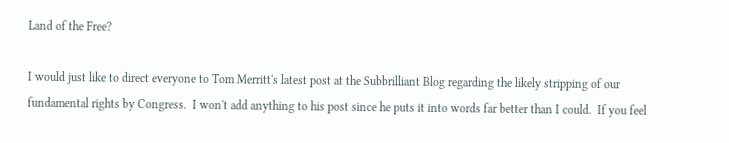Land of the Free?

I would just like to direct everyone to Tom Merritt's latest post at the Subbrilliant Blog regarding the likely stripping of our fundamental rights by Congress.  I won't add anything to his post since he puts it into words far better than I could.  If you feel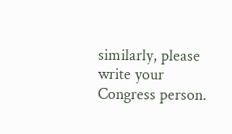similarly, please write your Congress person.